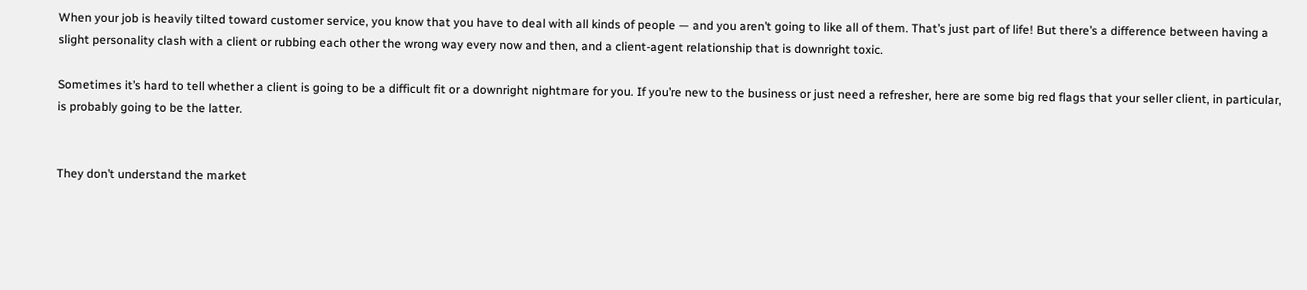When your job is heavily tilted toward customer service, you know that you have to deal with all kinds of people — and you aren’t going to like all of them. That’s just part of life! But there’s a difference between having a slight personality clash with a client or rubbing each other the wrong way every now and then, and a client-agent relationship that is downright toxic.

Sometimes it’s hard to tell whether a client is going to be a difficult fit or a downright nightmare for you. If you’re new to the business or just need a refresher, here are some big red flags that your seller client, in particular, is probably going to be the latter.


They don’t understand the market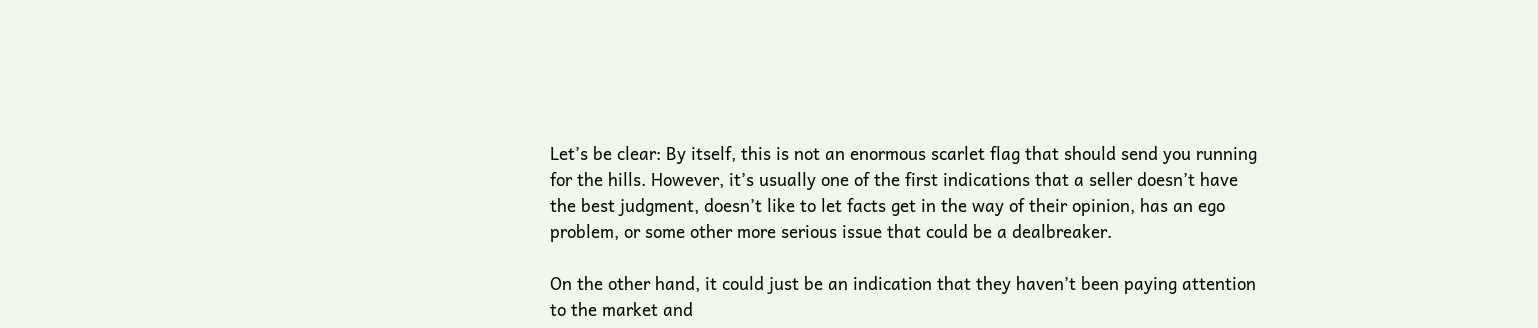Let’s be clear: By itself, this is not an enormous scarlet flag that should send you running for the hills. However, it’s usually one of the first indications that a seller doesn’t have the best judgment, doesn’t like to let facts get in the way of their opinion, has an ego problem, or some other more serious issue that could be a dealbreaker.

On the other hand, it could just be an indication that they haven’t been paying attention to the market and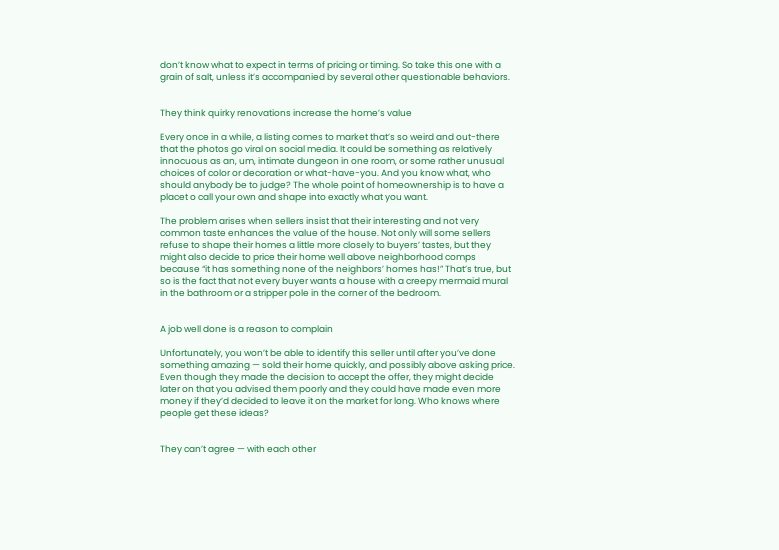don’t know what to expect in terms of pricing or timing. So take this one with a grain of salt, unless it’s accompanied by several other questionable behaviors.


They think quirky renovations increase the home’s value

Every once in a while, a listing comes to market that’s so weird and out-there that the photos go viral on social media. It could be something as relatively innocuous as an, um, intimate dungeon in one room, or some rather unusual choices of color or decoration or what-have-you. And you know what, who should anybody be to judge? The whole point of homeownership is to have a placet o call your own and shape into exactly what you want.

The problem arises when sellers insist that their interesting and not very common taste enhances the value of the house. Not only will some sellers refuse to shape their homes a little more closely to buyers’ tastes, but they might also decide to price their home well above neighborhood comps because “it has something none of the neighbors’ homes has!” That’s true, but so is the fact that not every buyer wants a house with a creepy mermaid mural in the bathroom or a stripper pole in the corner of the bedroom.


A job well done is a reason to complain

Unfortunately, you won’t be able to identify this seller until after you’ve done something amazing — sold their home quickly, and possibly above asking price. Even though they made the decision to accept the offer, they might decide later on that you advised them poorly and they could have made even more money if they’d decided to leave it on the market for long. Who knows where people get these ideas?


They can’t agree — with each other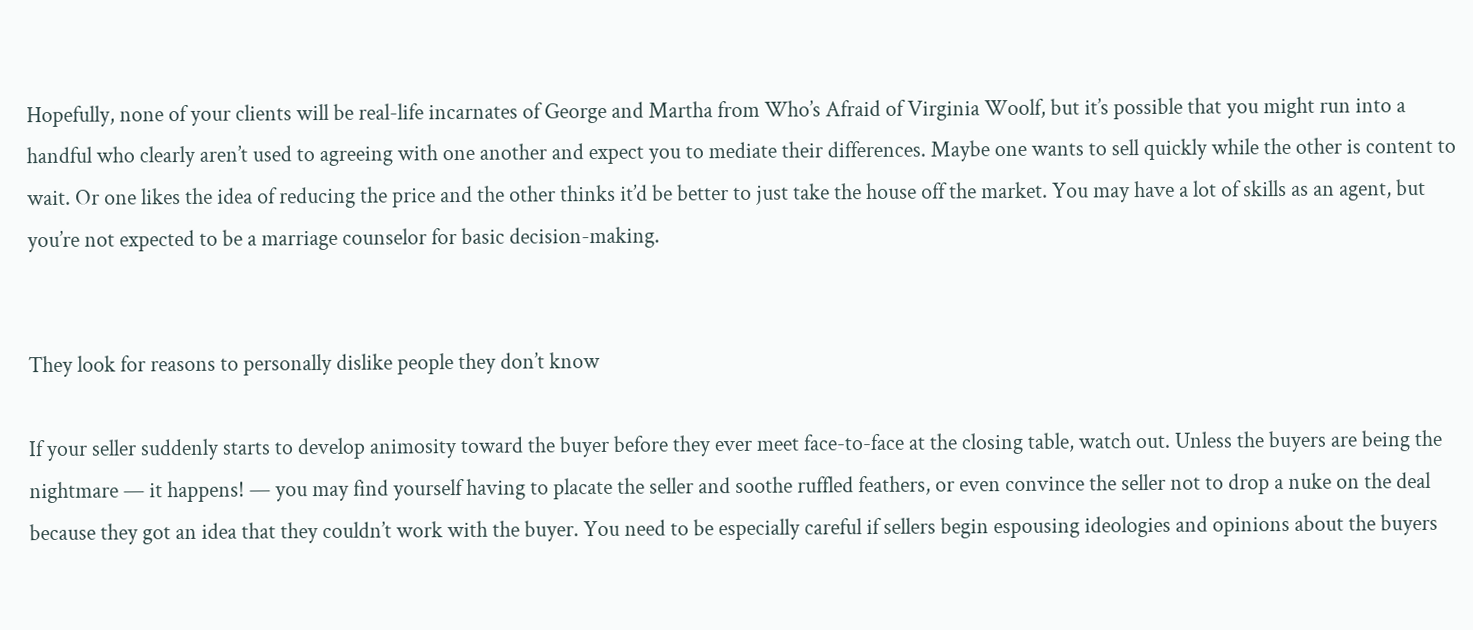Hopefully, none of your clients will be real-life incarnates of George and Martha from Who’s Afraid of Virginia Woolf, but it’s possible that you might run into a handful who clearly aren’t used to agreeing with one another and expect you to mediate their differences. Maybe one wants to sell quickly while the other is content to wait. Or one likes the idea of reducing the price and the other thinks it’d be better to just take the house off the market. You may have a lot of skills as an agent, but you’re not expected to be a marriage counselor for basic decision-making.


They look for reasons to personally dislike people they don’t know

If your seller suddenly starts to develop animosity toward the buyer before they ever meet face-to-face at the closing table, watch out. Unless the buyers are being the nightmare — it happens! — you may find yourself having to placate the seller and soothe ruffled feathers, or even convince the seller not to drop a nuke on the deal because they got an idea that they couldn’t work with the buyer. You need to be especially careful if sellers begin espousing ideologies and opinions about the buyers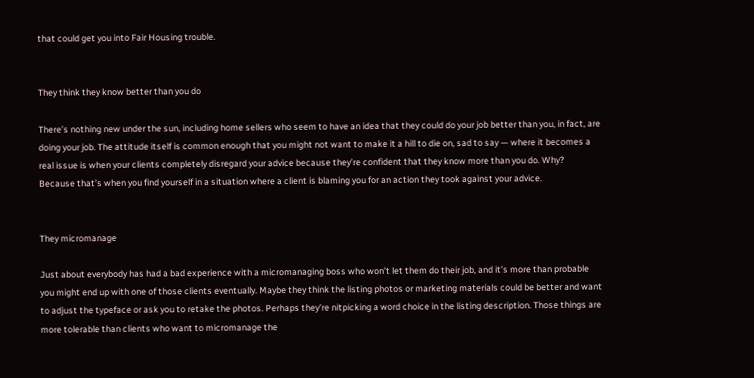that could get you into Fair Housing trouble.


They think they know better than you do

There’s nothing new under the sun, including home sellers who seem to have an idea that they could do your job better than you, in fact, are doing your job. The attitude itself is common enough that you might not want to make it a hill to die on, sad to say — where it becomes a real issue is when your clients completely disregard your advice because they’re confident that they know more than you do. Why? Because that’s when you find yourself in a situation where a client is blaming you for an action they took against your advice.


They micromanage

Just about everybody has had a bad experience with a micromanaging boss who won’t let them do their job, and it’s more than probable you might end up with one of those clients eventually. Maybe they think the listing photos or marketing materials could be better and want to adjust the typeface or ask you to retake the photos. Perhaps they’re nitpicking a word choice in the listing description. Those things are more tolerable than clients who want to micromanage the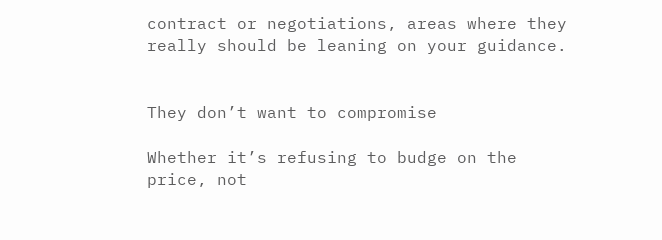contract or negotiations, areas where they really should be leaning on your guidance.


They don’t want to compromise

Whether it’s refusing to budge on the price, not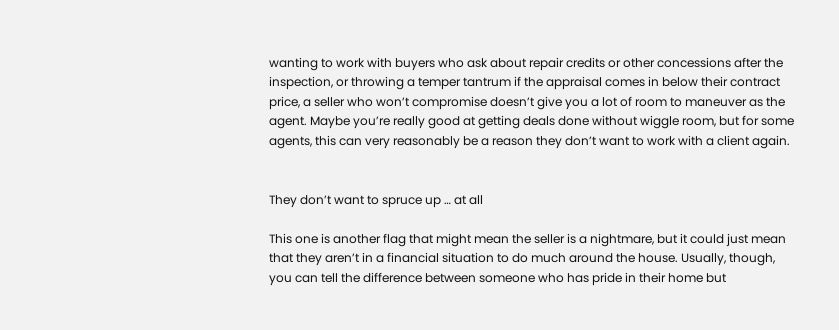wanting to work with buyers who ask about repair credits or other concessions after the inspection, or throwing a temper tantrum if the appraisal comes in below their contract price, a seller who won’t compromise doesn’t give you a lot of room to maneuver as the agent. Maybe you’re really good at getting deals done without wiggle room, but for some agents, this can very reasonably be a reason they don’t want to work with a client again.


They don’t want to spruce up … at all

This one is another flag that might mean the seller is a nightmare, but it could just mean that they aren’t in a financial situation to do much around the house. Usually, though, you can tell the difference between someone who has pride in their home but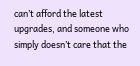can’t afford the latest upgrades, and someone who simply doesn’t care that the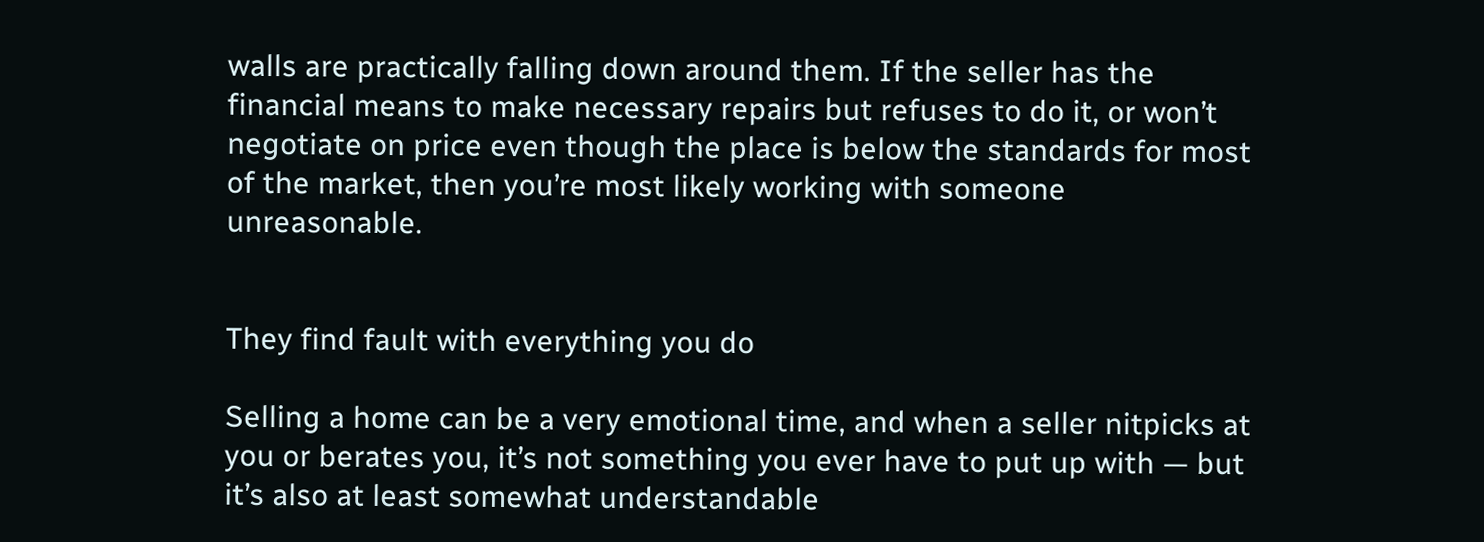walls are practically falling down around them. If the seller has the financial means to make necessary repairs but refuses to do it, or won’t negotiate on price even though the place is below the standards for most of the market, then you’re most likely working with someone unreasonable.


They find fault with everything you do

Selling a home can be a very emotional time, and when a seller nitpicks at you or berates you, it’s not something you ever have to put up with — but it’s also at least somewhat understandable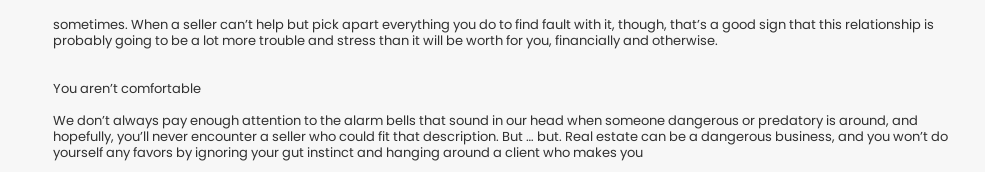sometimes. When a seller can’t help but pick apart everything you do to find fault with it, though, that’s a good sign that this relationship is probably going to be a lot more trouble and stress than it will be worth for you, financially and otherwise.


You aren’t comfortable

We don’t always pay enough attention to the alarm bells that sound in our head when someone dangerous or predatory is around, and hopefully, you’ll never encounter a seller who could fit that description. But … but. Real estate can be a dangerous business, and you won’t do yourself any favors by ignoring your gut instinct and hanging around a client who makes you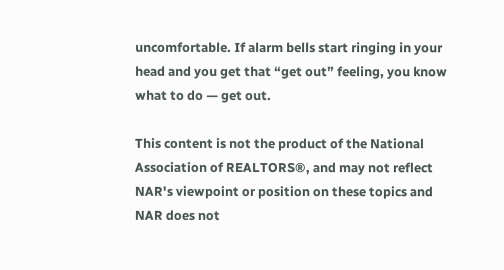uncomfortable. If alarm bells start ringing in your head and you get that “get out” feeling, you know what to do — get out.

This content is not the product of the National Association of REALTORS®, and may not reflect NAR's viewpoint or position on these topics and NAR does not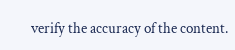verify the accuracy of the content.